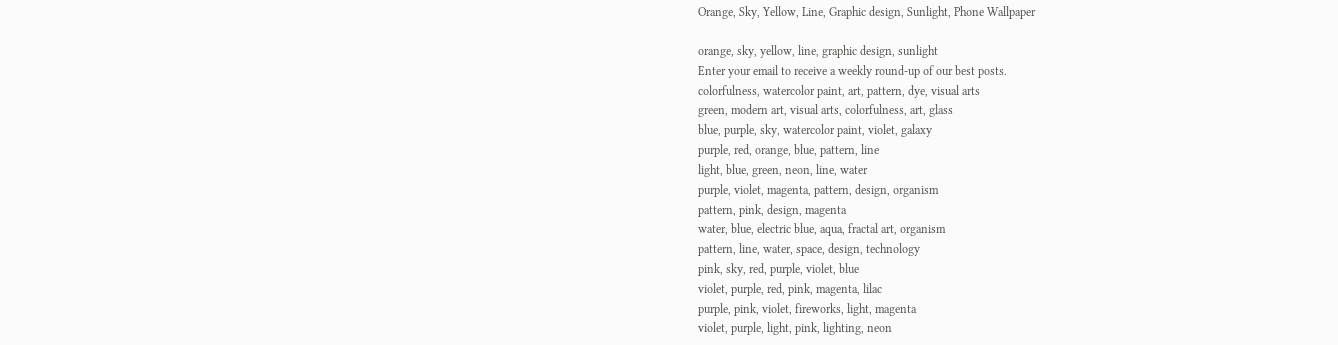Orange, Sky, Yellow, Line, Graphic design, Sunlight, Phone Wallpaper

orange, sky, yellow, line, graphic design, sunlight
Enter your email to receive a weekly round-up of our best posts.
colorfulness, watercolor paint, art, pattern, dye, visual arts
green, modern art, visual arts, colorfulness, art, glass
blue, purple, sky, watercolor paint, violet, galaxy
purple, red, orange, blue, pattern, line
light, blue, green, neon, line, water
purple, violet, magenta, pattern, design, organism
pattern, pink, design, magenta
water, blue, electric blue, aqua, fractal art, organism
pattern, line, water, space, design, technology
pink, sky, red, purple, violet, blue
violet, purple, red, pink, magenta, lilac
purple, pink, violet, fireworks, light, magenta
violet, purple, light, pink, lighting, neon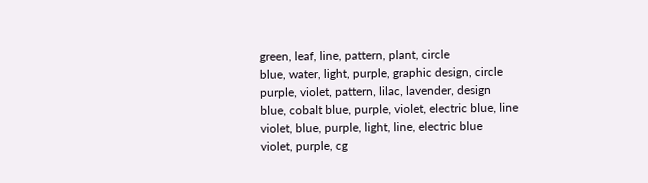green, leaf, line, pattern, plant, circle
blue, water, light, purple, graphic design, circle
purple, violet, pattern, lilac, lavender, design
blue, cobalt blue, purple, violet, electric blue, line
violet, blue, purple, light, line, electric blue
violet, purple, cg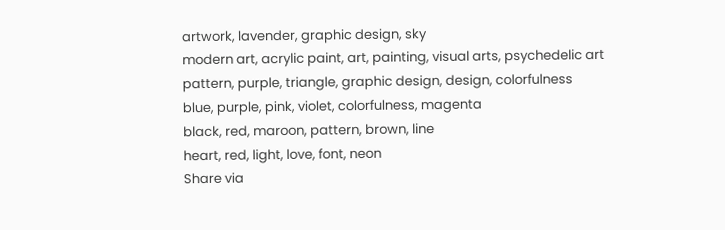artwork, lavender, graphic design, sky
modern art, acrylic paint, art, painting, visual arts, psychedelic art
pattern, purple, triangle, graphic design, design, colorfulness
blue, purple, pink, violet, colorfulness, magenta
black, red, maroon, pattern, brown, line
heart, red, light, love, font, neon
Share via